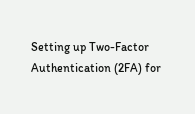Setting up Two-Factor Authentication (2FA) for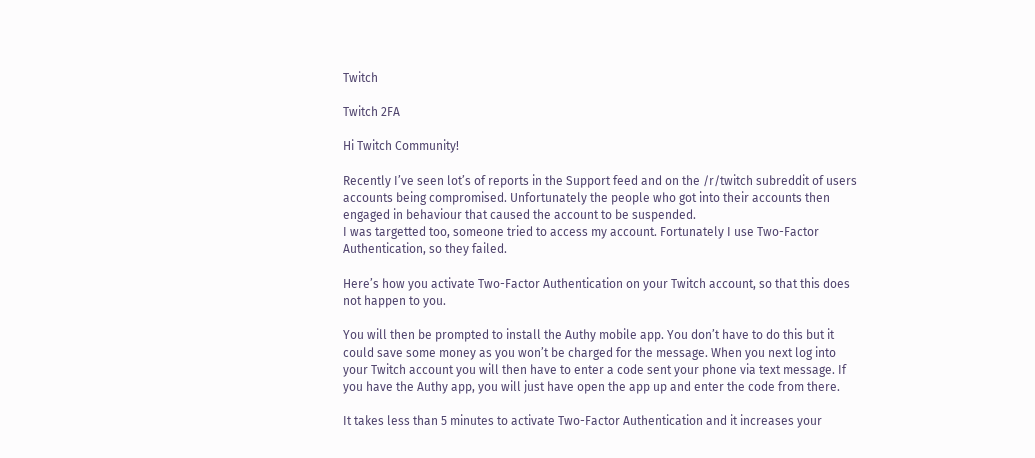Twitch

Twitch 2FA

Hi Twitch Community!

Recently I’ve seen lot’s of reports in the Support feed and on the /r/twitch subreddit of users accounts being compromised. Unfortunately the people who got into their accounts then engaged in behaviour that caused the account to be suspended.
I was targetted too, someone tried to access my account. Fortunately I use Two-Factor Authentication, so they failed.

Here’s how you activate Two-Factor Authentication on your Twitch account, so that this does not happen to you.

You will then be prompted to install the Authy mobile app. You don’t have to do this but it could save some money as you won’t be charged for the message. When you next log into your Twitch account you will then have to enter a code sent your phone via text message. If you have the Authy app, you will just have open the app up and enter the code from there.

It takes less than 5 minutes to activate Two-Factor Authentication and it increases your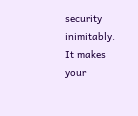security inimitably. It makes your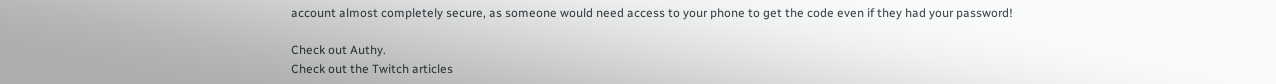account almost completely secure, as someone would need access to your phone to get the code even if they had your password!

Check out Authy.
Check out the Twitch articles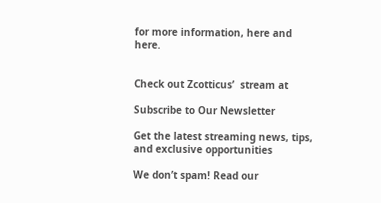for more information, here and here.


Check out Zcotticus’  stream at

Subscribe to Our Newsletter

Get the latest streaming news, tips, and exclusive opportunities

We don’t spam! Read our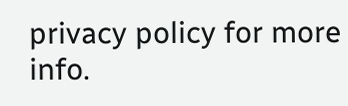privacy policy for more info.